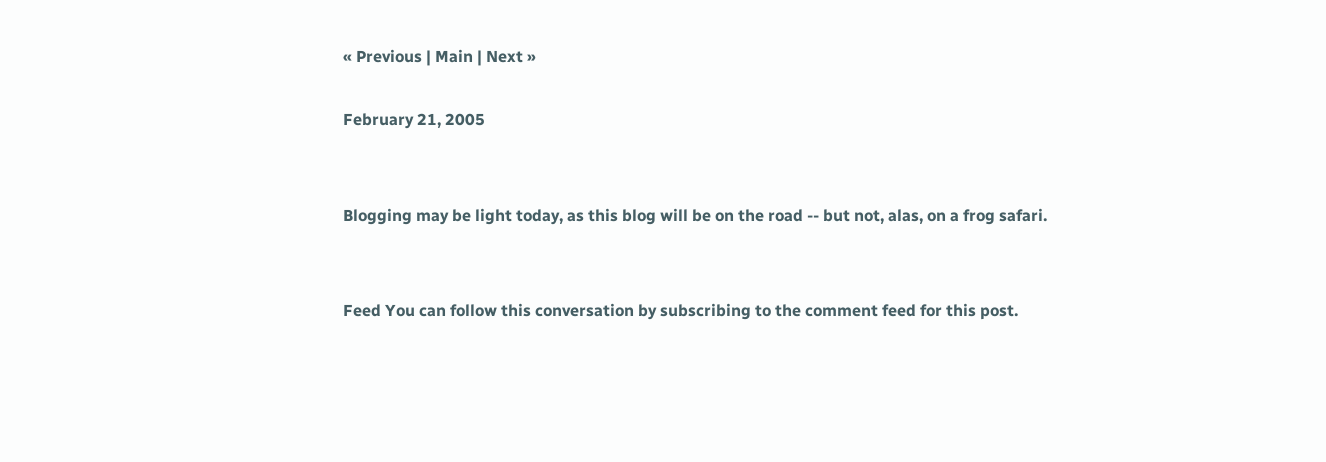« Previous | Main | Next »

February 21, 2005


Blogging may be light today, as this blog will be on the road -- but not, alas, on a frog safari.


Feed You can follow this conversation by subscribing to the comment feed for this post.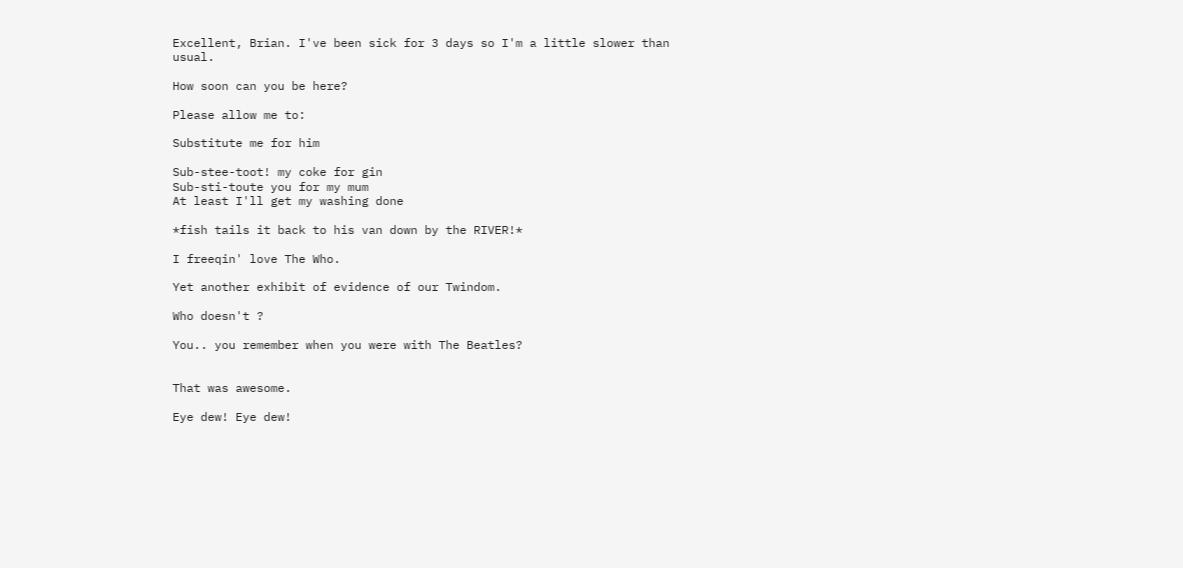Excellent, Brian. I've been sick for 3 days so I'm a little slower than usual.

How soon can you be here?

Please allow me to:

Substitute me for him

Sub-stee-toot! my coke for gin
Sub-sti-toute you for my mum
At least I'll get my washing done

*fish tails it back to his van down by the RIVER!*

I freeqin' love The Who.

Yet another exhibit of evidence of our Twindom.

Who doesn't ?

You.. you remember when you were with The Beatles?


That was awesome.

Eye dew! Eye dew!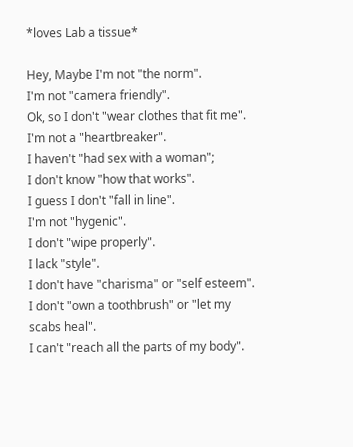*loves Lab a tissue*

Hey, Maybe I'm not "the norm".
I'm not "camera friendly".
Ok, so I don't "wear clothes that fit me".
I'm not a "heartbreaker".
I haven't "had sex with a woman";
I don't know "how that works".
I guess I don't "fall in line".
I'm not "hygenic".
I don't "wipe properly".
I lack "style".
I don't have "charisma" or "self esteem".
I don't "own a toothbrush" or "let my scabs heal".
I can't "reach all the parts of my body".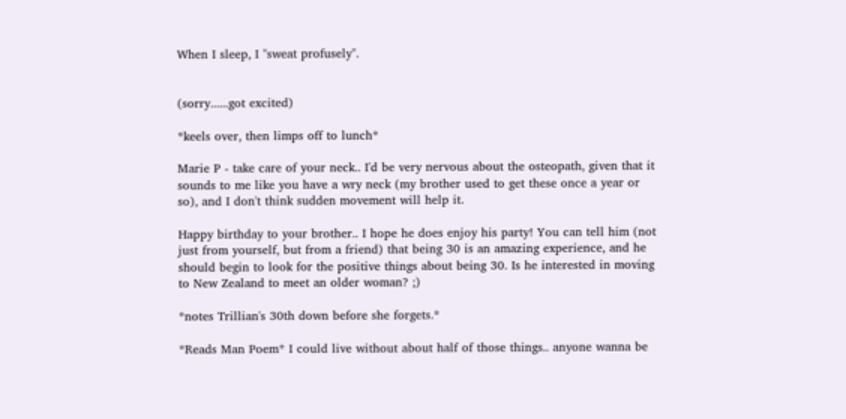When I sleep, I "sweat profusely".


(sorry......got excited)

*keels over, then limps off to lunch*

Marie P - take care of your neck.. I'd be very nervous about the osteopath, given that it sounds to me like you have a wry neck (my brother used to get these once a year or so), and I don't think sudden movement will help it.

Happy birthday to your brother.. I hope he does enjoy his party! You can tell him (not just from yourself, but from a friend) that being 30 is an amazing experience, and he should begin to look for the positive things about being 30. Is he interested in moving to New Zealand to meet an older woman? ;)

*notes Trillian's 30th down before she forgets.*

*Reads Man Poem* I could live without about half of those things.. anyone wanna be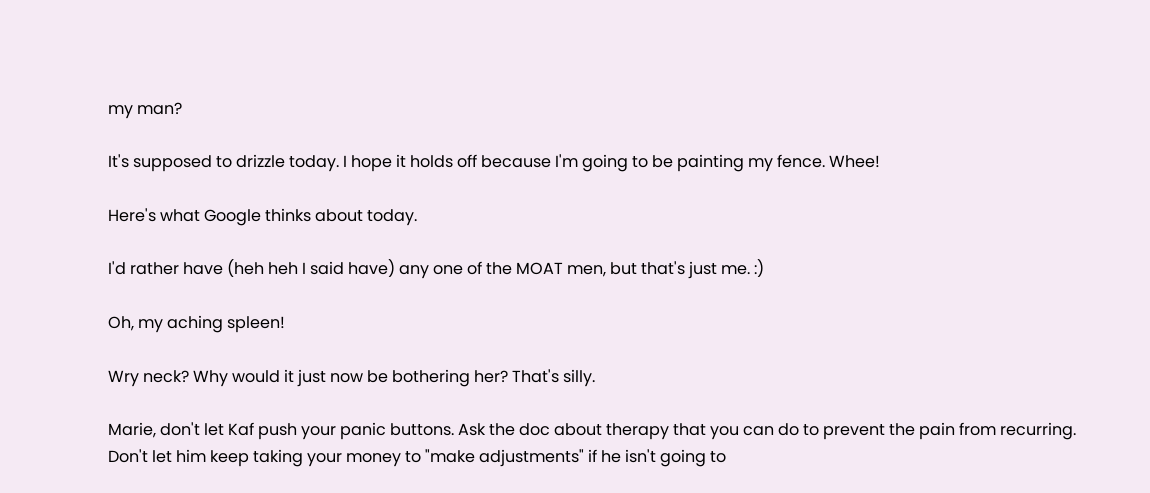my man?

It's supposed to drizzle today. I hope it holds off because I'm going to be painting my fence. Whee!

Here's what Google thinks about today.

I'd rather have (heh heh I said have) any one of the MOAT men, but that's just me. :)

Oh, my aching spleen!

Wry neck? Why would it just now be bothering her? That's silly.

Marie, don't let Kaf push your panic buttons. Ask the doc about therapy that you can do to prevent the pain from recurring. Don't let him keep taking your money to "make adjustments" if he isn't going to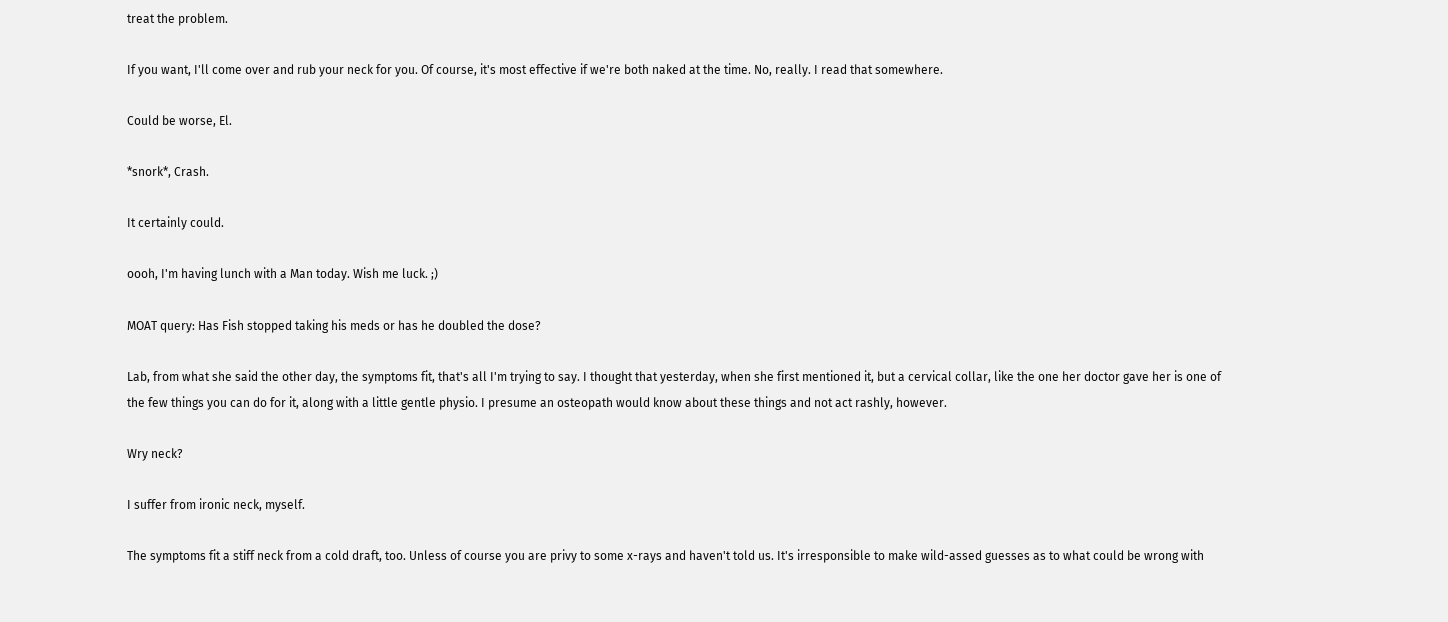treat the problem.

If you want, I'll come over and rub your neck for you. Of course, it's most effective if we're both naked at the time. No, really. I read that somewhere.

Could be worse, El.

*snork*, Crash.

It certainly could.

oooh, I'm having lunch with a Man today. Wish me luck. ;)

MOAT query: Has Fish stopped taking his meds or has he doubled the dose?

Lab, from what she said the other day, the symptoms fit, that's all I'm trying to say. I thought that yesterday, when she first mentioned it, but a cervical collar, like the one her doctor gave her is one of the few things you can do for it, along with a little gentle physio. I presume an osteopath would know about these things and not act rashly, however.

Wry neck?

I suffer from ironic neck, myself.

The symptoms fit a stiff neck from a cold draft, too. Unless of course you are privy to some x-rays and haven't told us. It's irresponsible to make wild-assed guesses as to what could be wrong with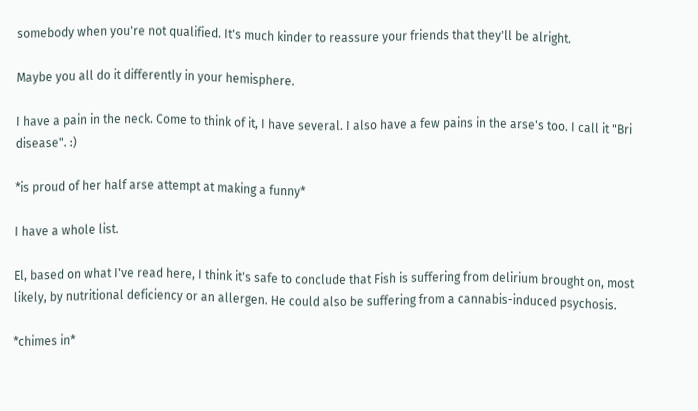somebody when you're not qualified. It's much kinder to reassure your friends that they'll be alright.

Maybe you all do it differently in your hemisphere.

I have a pain in the neck. Come to think of it, I have several. I also have a few pains in the arse's too. I call it "Bri disease". :)

*is proud of her half arse attempt at making a funny*

I have a whole list.

El, based on what I've read here, I think it's safe to conclude that Fish is suffering from delirium brought on, most likely, by nutritional deficiency or an allergen. He could also be suffering from a cannabis-induced psychosis.

*chimes in*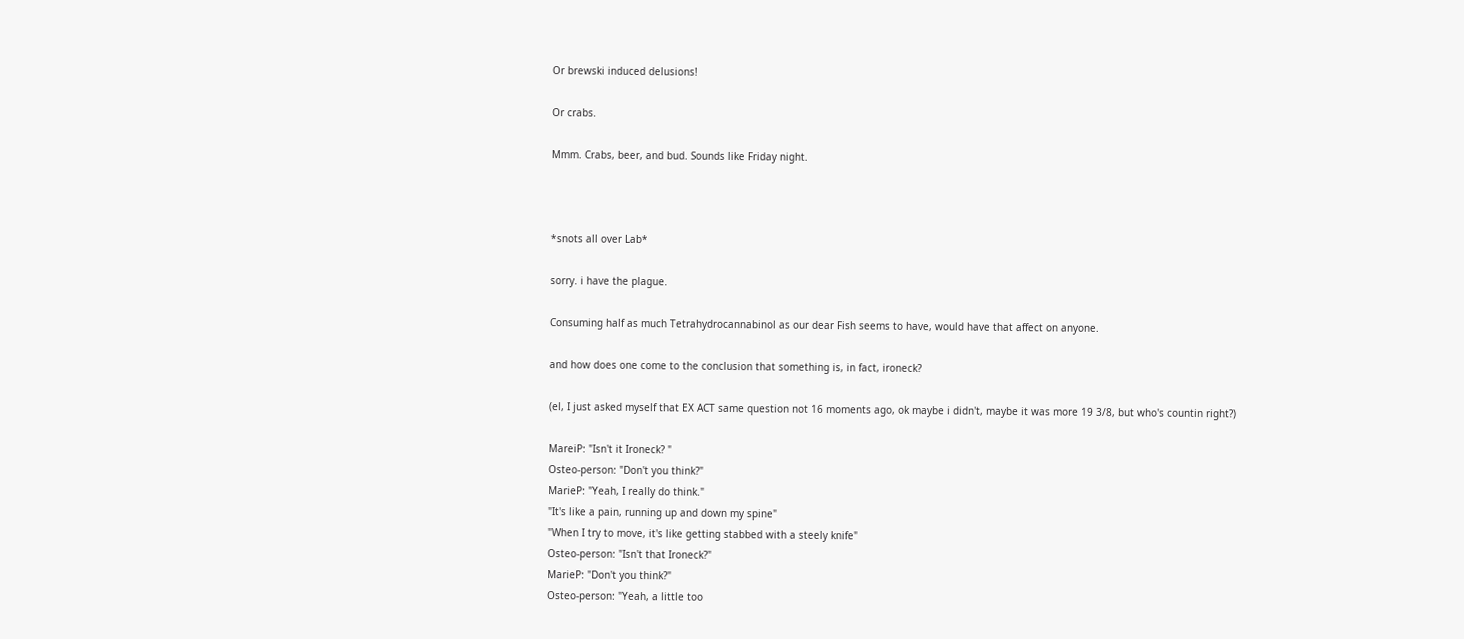Or brewski induced delusions!

Or crabs.

Mmm. Crabs, beer, and bud. Sounds like Friday night.



*snots all over Lab*

sorry. i have the plague.

Consuming half as much Tetrahydrocannabinol as our dear Fish seems to have, would have that affect on anyone.

and how does one come to the conclusion that something is, in fact, ironeck?

(el, I just asked myself that EX ACT same question not 16 moments ago, ok maybe i didn't, maybe it was more 19 3/8, but who's countin right?)

MareiP: "Isn't it Ironeck? "
Osteo-person: "Don't you think?"
MarieP: "Yeah, I really do think."
"It's like a pain, running up and down my spine"
"When I try to move, it's like getting stabbed with a steely knife"
Osteo-person: "Isn't that Ironeck?"
MarieP: "Don't you think?"
Osteo-person: "Yeah, a little too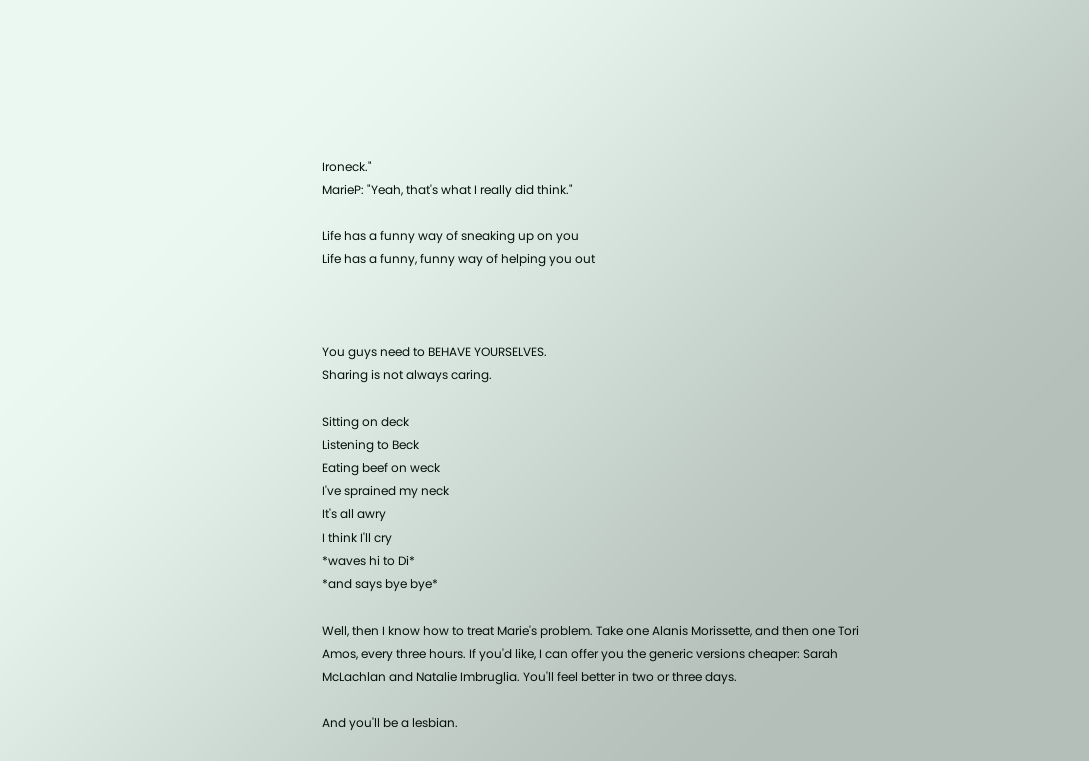Ironeck."
MarieP: "Yeah, that's what I really did think."

Life has a funny way of sneaking up on you
Life has a funny, funny way of helping you out



You guys need to BEHAVE YOURSELVES.
Sharing is not always caring.

Sitting on deck
Listening to Beck
Eating beef on weck
I've sprained my neck
It's all awry
I think I'll cry
*waves hi to Di*
*and says bye bye*

Well, then I know how to treat Marie's problem. Take one Alanis Morissette, and then one Tori Amos, every three hours. If you'd like, I can offer you the generic versions cheaper: Sarah McLachlan and Natalie Imbruglia. You'll feel better in two or three days.

And you'll be a lesbian.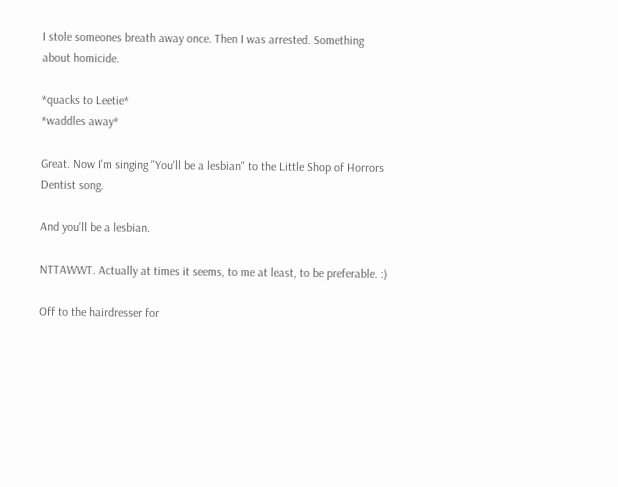I stole someones breath away once. Then I was arrested. Something about homicide.

*quacks to Leetie*
*waddles away*

Great. Now I'm singing "You'll be a lesbian" to the Little Shop of Horrors Dentist song.

And you'll be a lesbian.

NTTAWWT. Actually at times it seems, to me at least, to be preferable. :)

Off to the hairdresser for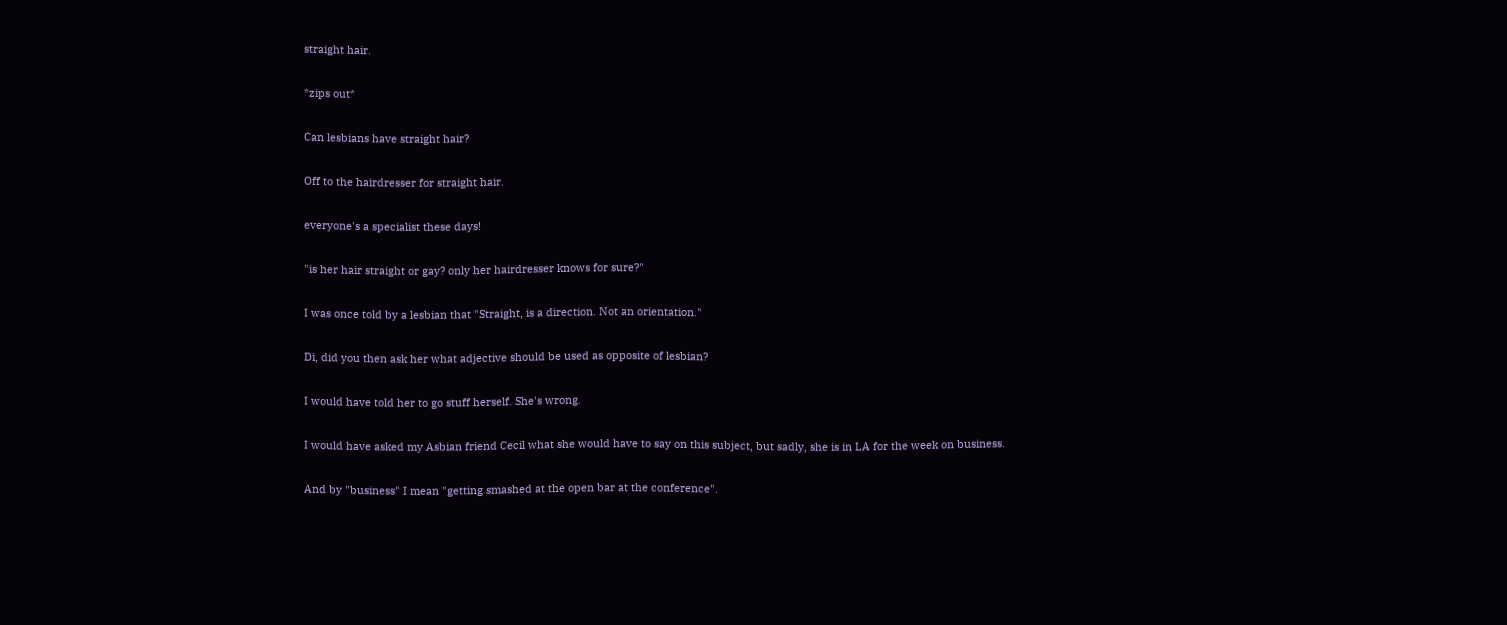straight hair.

*zips out*

Can lesbians have straight hair?

Off to the hairdresser for straight hair.

everyone's a specialist these days!

"is her hair straight or gay? only her hairdresser knows for sure?"

I was once told by a lesbian that "Straight, is a direction. Not an orientation."

Di, did you then ask her what adjective should be used as opposite of lesbian?

I would have told her to go stuff herself. She's wrong.

I would have asked my Asbian friend Cecil what she would have to say on this subject, but sadly, she is in LA for the week on business.

And by "business" I mean "getting smashed at the open bar at the conference".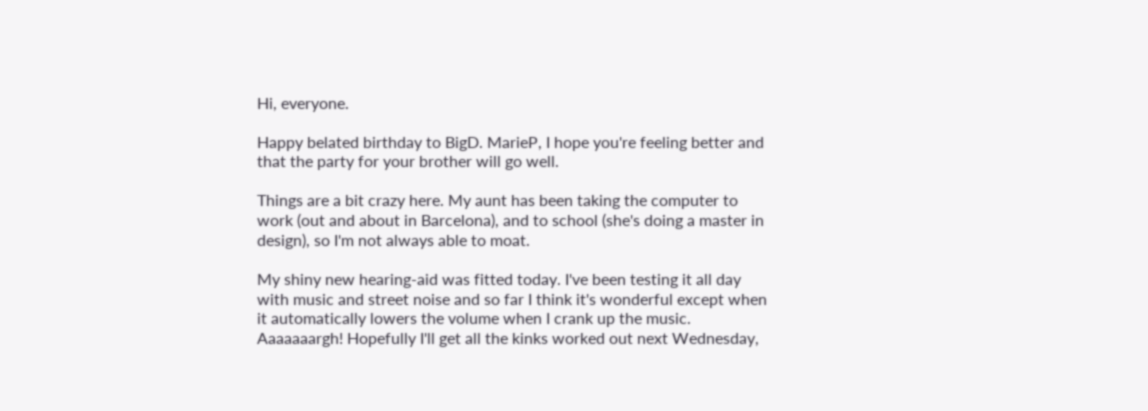Hi, everyone.

Happy belated birthday to BigD. MarieP, I hope you're feeling better and that the party for your brother will go well.

Things are a bit crazy here. My aunt has been taking the computer to work (out and about in Barcelona), and to school (she's doing a master in design), so I'm not always able to moat.

My shiny new hearing-aid was fitted today. I've been testing it all day with music and street noise and so far I think it's wonderful except when it automatically lowers the volume when I crank up the music. Aaaaaaargh! Hopefully I'll get all the kinks worked out next Wednesday,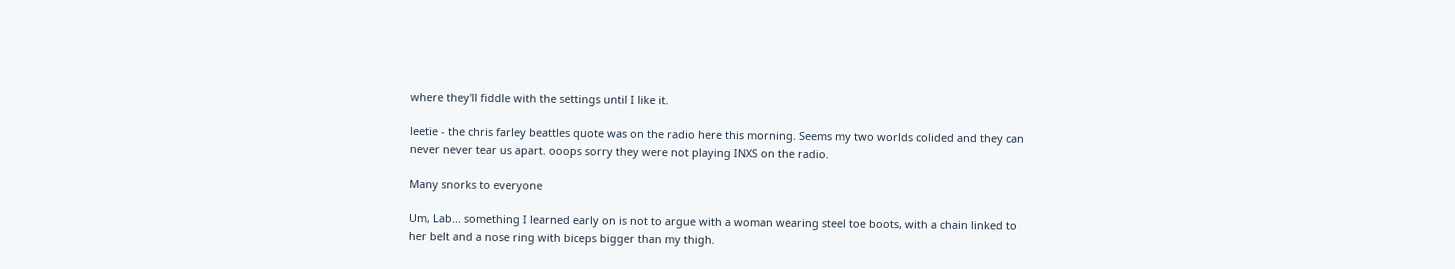where they'll fiddle with the settings until I like it.

leetie - the chris farley beattles quote was on the radio here this morning. Seems my two worlds colided and they can never never tear us apart. ooops sorry they were not playing INXS on the radio.

Many snorks to everyone

Um, Lab... something I learned early on is not to argue with a woman wearing steel toe boots, with a chain linked to her belt and a nose ring with biceps bigger than my thigh.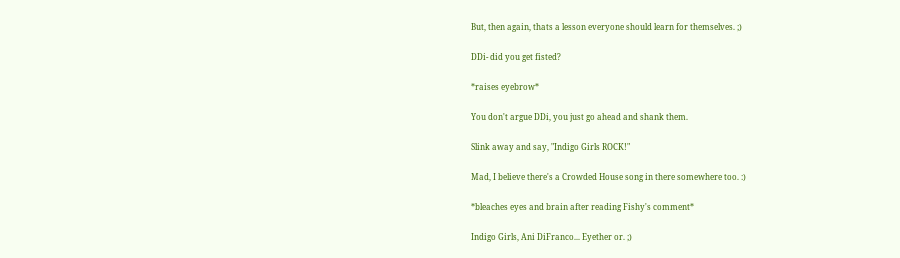But, then again, thats a lesson everyone should learn for themselves. ;)

DDi- did you get fisted?

*raises eyebrow*

You don't argue DDi, you just go ahead and shank them.

Slink away and say, "Indigo Girls ROCK!"

Mad, I believe there's a Crowded House song in there somewhere too. :)

*bleaches eyes and brain after reading Fishy's comment*

Indigo Girls, Ani DiFranco... Eyether or. ;)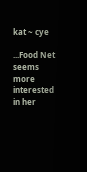kat ~ cye

...Food Net seems more interested in her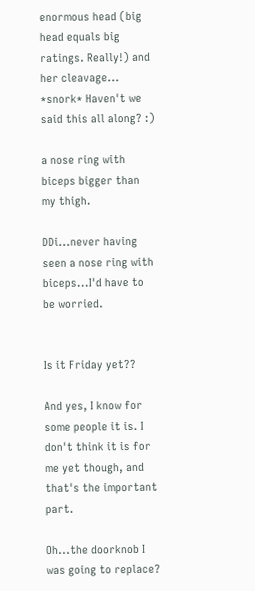enormous head (big head equals big ratings. Really!) and her cleavage... *snork* Haven't we said this all along? :)

a nose ring with biceps bigger than my thigh.

DDi...never having seen a nose ring with biceps...I'd have to be worried.


Is it Friday yet??

And yes, I know for some people it is. I don't think it is for me yet though, and that's the important part.

Oh...the doorknob I was going to replace?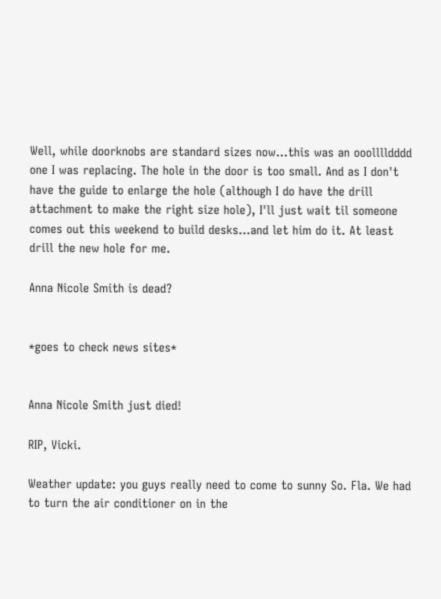Well, while doorknobs are standard sizes now...this was an ooolllldddd one I was replacing. The hole in the door is too small. And as I don't have the guide to enlarge the hole (although I do have the drill attachment to make the right size hole), I'll just wait til someone comes out this weekend to build desks...and let him do it. At least drill the new hole for me.

Anna Nicole Smith is dead?


*goes to check news sites*


Anna Nicole Smith just died!

RIP, Vicki.

Weather update: you guys really need to come to sunny So. Fla. We had to turn the air conditioner on in the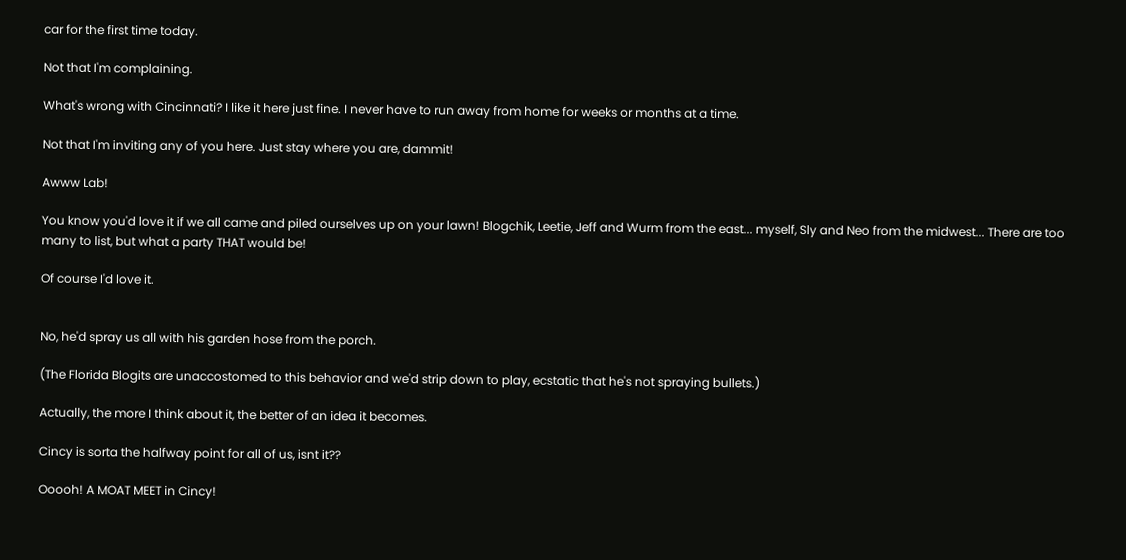car for the first time today.

Not that I'm complaining.

What's wrong with Cincinnati? I like it here just fine. I never have to run away from home for weeks or months at a time.

Not that I'm inviting any of you here. Just stay where you are, dammit!

Awww Lab!

You know you'd love it if we all came and piled ourselves up on your lawn! Blogchik, Leetie, Jeff and Wurm from the east... myself, Sly and Neo from the midwest... There are too many to list, but what a party THAT would be!

Of course I'd love it.


No, he'd spray us all with his garden hose from the porch.

(The Florida Blogits are unaccostomed to this behavior and we'd strip down to play, ecstatic that he's not spraying bullets.)

Actually, the more I think about it, the better of an idea it becomes.

Cincy is sorta the halfway point for all of us, isnt it??

Ooooh! A MOAT MEET in Cincy!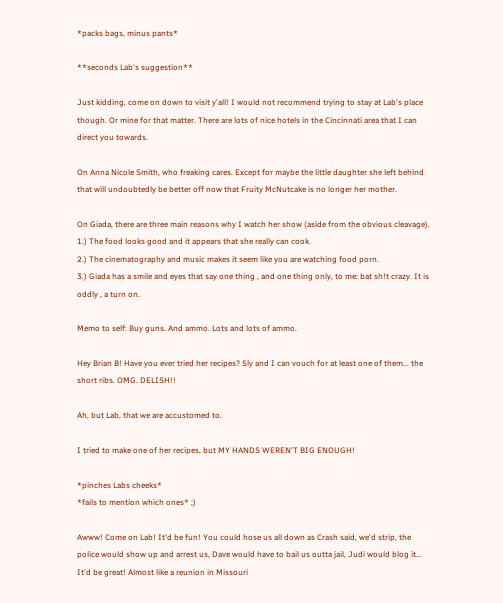*packs bags, minus pants*

**seconds Lab's suggestion**

Just kidding, come on down to visit y'all! I would not recommend trying to stay at Lab's place though. Or mine for that matter. There are lots of nice hotels in the Cincinnati area that I can direct you towards.

On Anna Nicole Smith, who freaking cares. Except for maybe the little daughter she left behind that will undoubtedly be better off now that Fruity McNutcake is no longer her mother.

On Giada, there are three main reasons why I watch her show (aside from the obvious cleavage).
1.) The food looks good and it appears that she really can cook.
2.) The cinematography and music makes it seem like you are watching food porn.
3.) Giada has a smile and eyes that say one thing , and one thing only, to me: bat sh!t crazy. It is oddly , a turn on.

Memo to self: Buy guns. And ammo. Lots and lots of ammo.

Hey Brian B! Have you ever tried her recipes? Sly and I can vouch for at least one of them... the short ribs. OMG. DELISH!!

Ah, but Lab, that we are accustomed to.

I tried to make one of her recipes, but MY HANDS WEREN'T BIG ENOUGH!

*pinches Labs cheeks*
*fails to mention which ones* ;)

Awww! Come on Lab! It'd be fun! You could hose us all down as Crash said, we'd strip, the police would show up and arrest us, Dave would have to bail us outta jail, Judi would blog it... It'd be great! Almost like a reunion in Missouri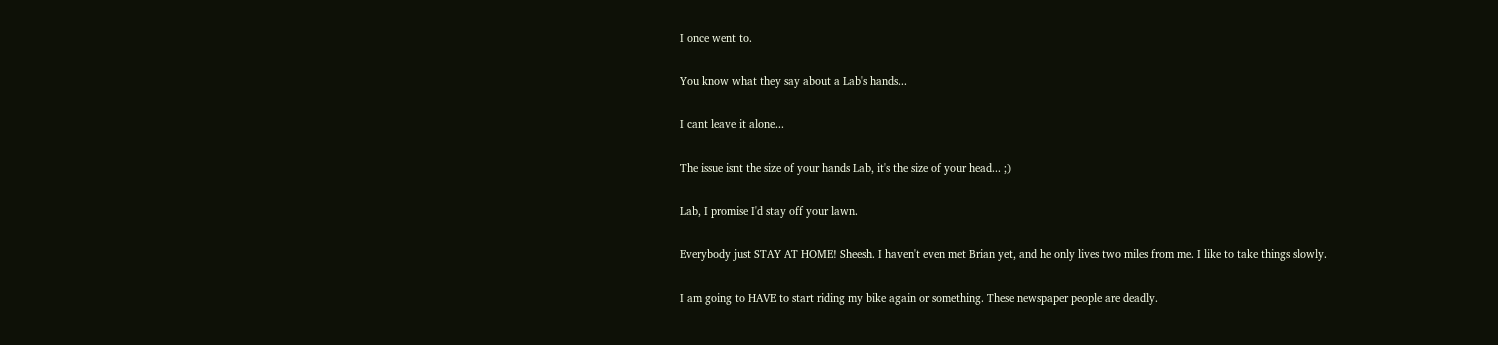I once went to.

You know what they say about a Lab's hands...

I cant leave it alone...

The issue isnt the size of your hands Lab, it's the size of your head... ;)

Lab, I promise I'd stay off your lawn.

Everybody just STAY AT HOME! Sheesh. I haven't even met Brian yet, and he only lives two miles from me. I like to take things slowly.

I am going to HAVE to start riding my bike again or something. These newspaper people are deadly.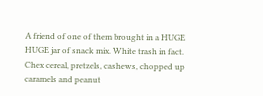A friend of one of them brought in a HUGE HUGE jar of snack mix. White trash in fact. Chex cereal, pretzels, cashews, chopped up caramels and peanut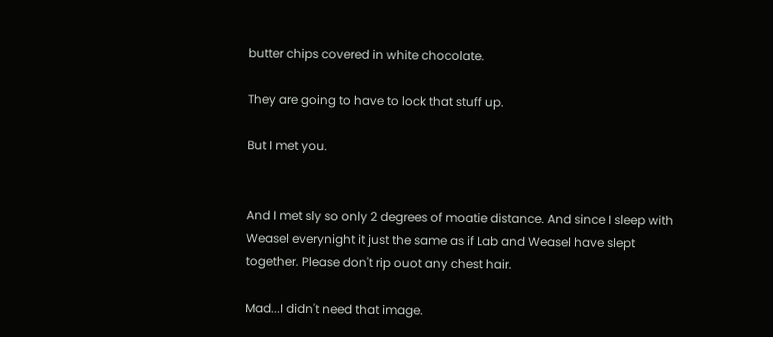butter chips covered in white chocolate.

They are going to have to lock that stuff up.

But I met you.


And I met sly so only 2 degrees of moatie distance. And since I sleep with Weasel everynight it just the same as if Lab and Weasel have slept together. Please don't rip ouot any chest hair.

Mad...I didn't need that image.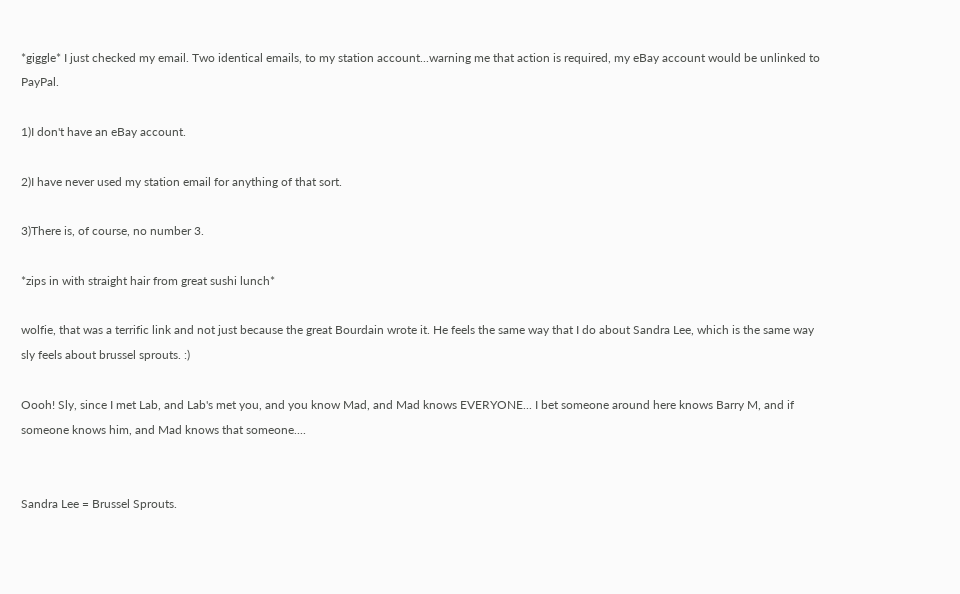*giggle* I just checked my email. Two identical emails, to my station account...warning me that action is required, my eBay account would be unlinked to PayPal.

1)I don't have an eBay account.

2)I have never used my station email for anything of that sort.

3)There is, of course, no number 3.

*zips in with straight hair from great sushi lunch*

wolfie, that was a terrific link and not just because the great Bourdain wrote it. He feels the same way that I do about Sandra Lee, which is the same way sly feels about brussel sprouts. :)

Oooh! Sly, since I met Lab, and Lab's met you, and you know Mad, and Mad knows EVERYONE... I bet someone around here knows Barry M, and if someone knows him, and Mad knows that someone....


Sandra Lee = Brussel Sprouts.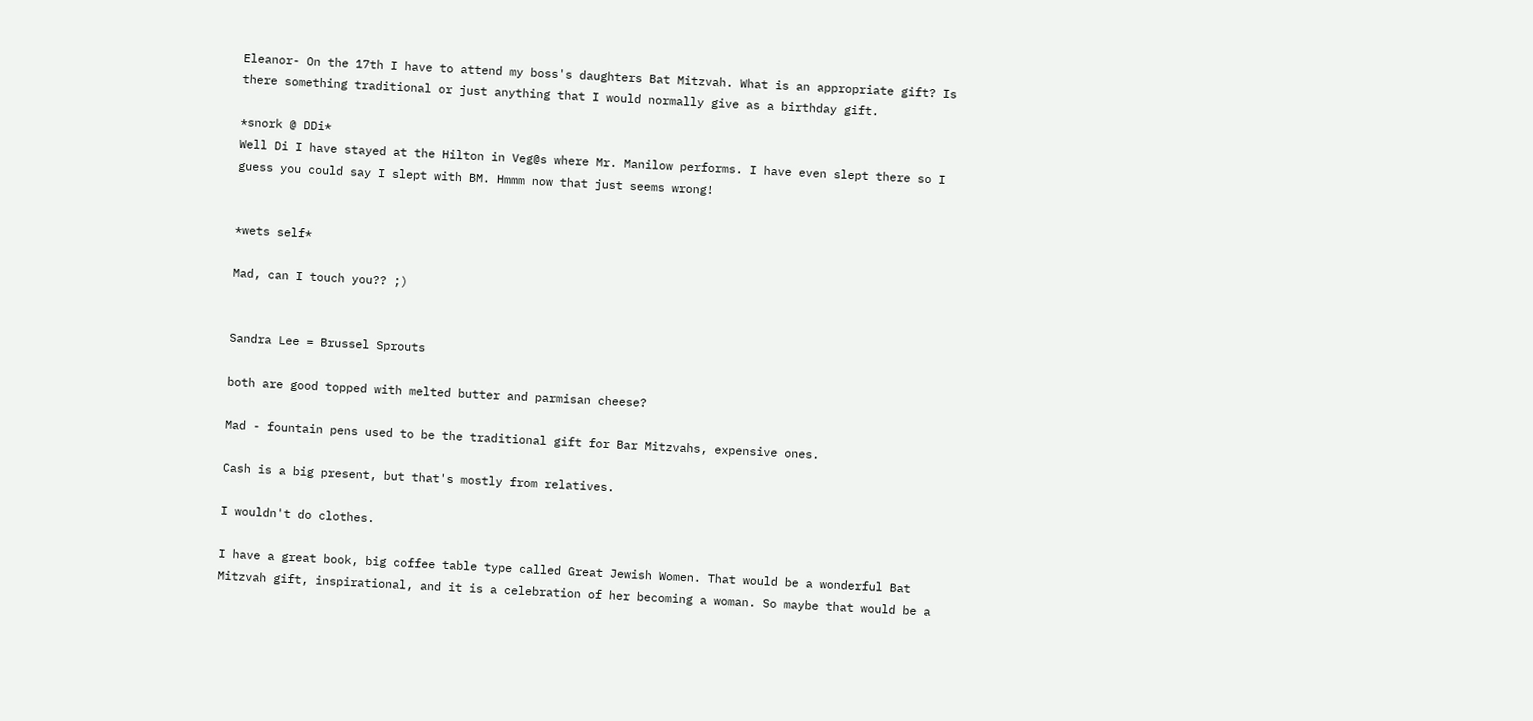Eleanor- On the 17th I have to attend my boss's daughters Bat Mitzvah. What is an appropriate gift? Is there something traditional or just anything that I would normally give as a birthday gift.

*snork @ DDi*
Well Di I have stayed at the Hilton in Veg@s where Mr. Manilow performs. I have even slept there so I guess you could say I slept with BM. Hmmm now that just seems wrong!


*wets self*

Mad, can I touch you?? ;)


Sandra Lee = Brussel Sprouts

both are good topped with melted butter and parmisan cheese?

Mad - fountain pens used to be the traditional gift for Bar Mitzvahs, expensive ones.

Cash is a big present, but that's mostly from relatives.

I wouldn't do clothes.

I have a great book, big coffee table type called Great Jewish Women. That would be a wonderful Bat Mitzvah gift, inspirational, and it is a celebration of her becoming a woman. So maybe that would be a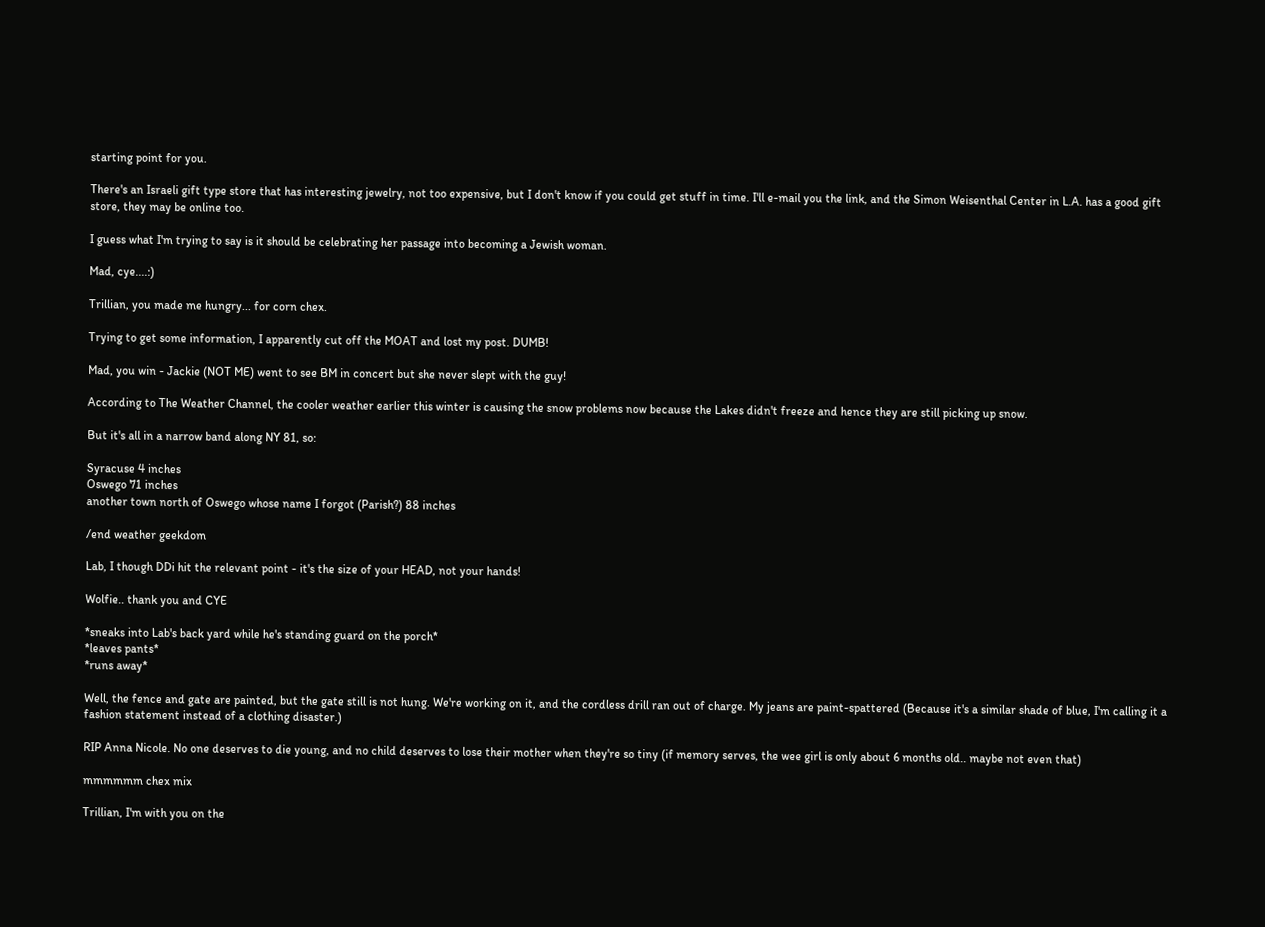starting point for you.

There's an Israeli gift type store that has interesting jewelry, not too expensive, but I don't know if you could get stuff in time. I'll e-mail you the link, and the Simon Weisenthal Center in L.A. has a good gift store, they may be online too.

I guess what I'm trying to say is it should be celebrating her passage into becoming a Jewish woman.

Mad, cye....:)

Trillian, you made me hungry... for corn chex.

Trying to get some information, I apparently cut off the MOAT and lost my post. DUMB!

Mad, you win - Jackie (NOT ME) went to see BM in concert but she never slept with the guy!

According to The Weather Channel, the cooler weather earlier this winter is causing the snow problems now because the Lakes didn't freeze and hence they are still picking up snow.

But it's all in a narrow band along NY 81, so:

Syracuse 4 inches
Oswego 71 inches
another town north of Oswego whose name I forgot (Parish?) 88 inches

/end weather geekdom

Lab, I though DDi hit the relevant point - it's the size of your HEAD, not your hands!

Wolfie.. thank you and CYE

*sneaks into Lab's back yard while he's standing guard on the porch*
*leaves pants*
*runs away*

Well, the fence and gate are painted, but the gate still is not hung. We're working on it, and the cordless drill ran out of charge. My jeans are paint-spattered (Because it's a similar shade of blue, I'm calling it a fashion statement instead of a clothing disaster.)

RIP Anna Nicole. No one deserves to die young, and no child deserves to lose their mother when they're so tiny (if memory serves, the wee girl is only about 6 months old.. maybe not even that)

mmmmmm chex mix

Trillian, I'm with you on the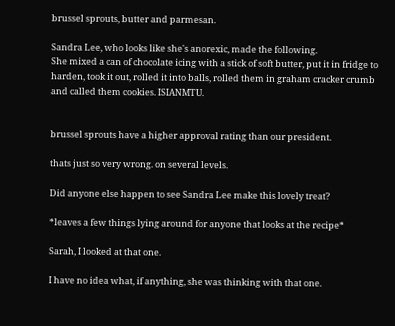brussel sprouts, butter and parmesan.

Sandra Lee, who looks like she's anorexic, made the following.
She mixed a can of chocolate icing with a stick of soft butter, put it in fridge to harden, took it out, rolled it into balls, rolled them in graham cracker crumb and called them cookies. ISIANMTU.


brussel sprouts have a higher approval rating than our president.

thats just so very wrong. on several levels.

Did anyone else happen to see Sandra Lee make this lovely treat?

*leaves a few things lying around for anyone that looks at the recipe*

Sarah, I looked at that one.

I have no idea what, if anything, she was thinking with that one.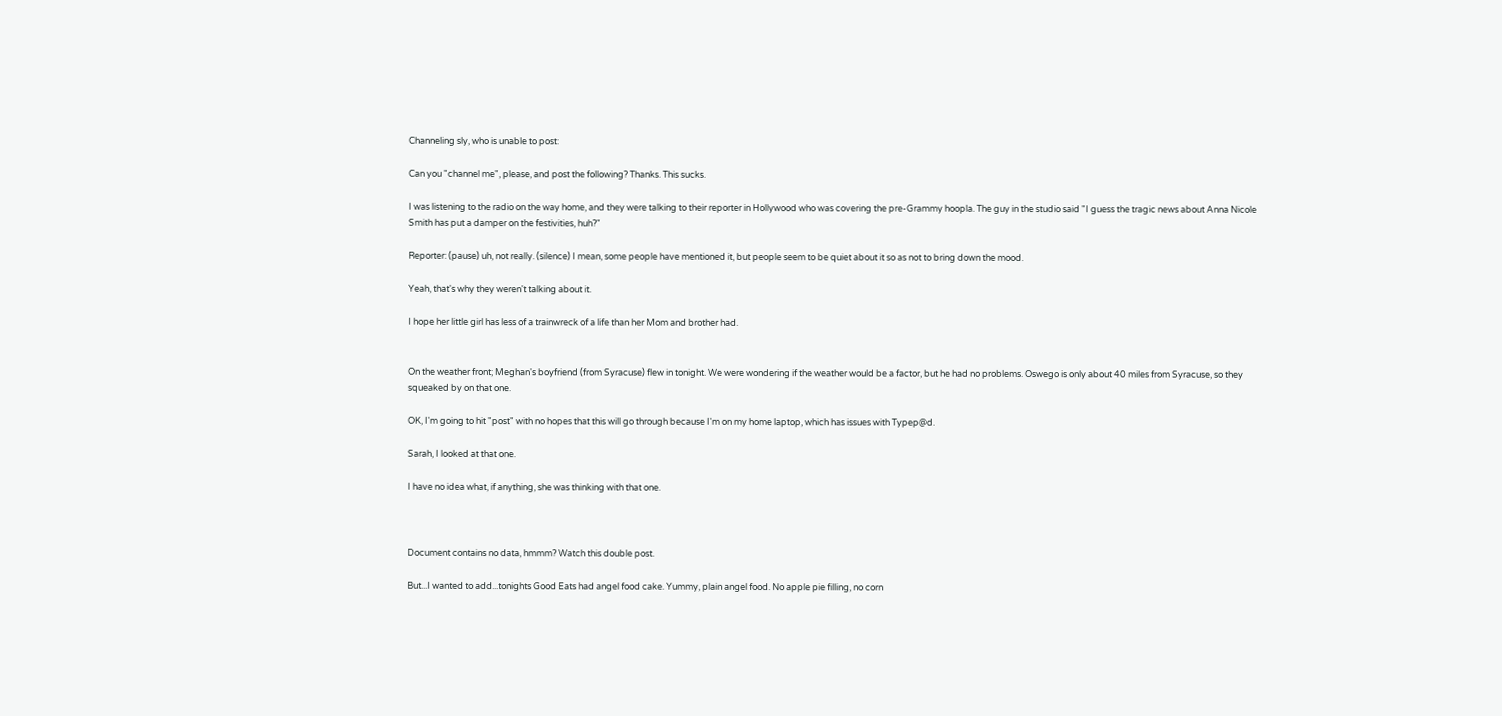Channeling sly, who is unable to post:

Can you "channel me", please, and post the following? Thanks. This sucks.

I was listening to the radio on the way home, and they were talking to their reporter in Hollywood who was covering the pre-Grammy hoopla. The guy in the studio said "I guess the tragic news about Anna Nicole Smith has put a damper on the festivities, huh?"

Reporter: (pause) uh, not really. (silence) I mean, some people have mentioned it, but people seem to be quiet about it so as not to bring down the mood.

Yeah, that's why they weren't talking about it.

I hope her little girl has less of a trainwreck of a life than her Mom and brother had.


On the weather front; Meghan's boyfriend (from Syracuse) flew in tonight. We were wondering if the weather would be a factor, but he had no problems. Oswego is only about 40 miles from Syracuse, so they squeaked by on that one.

OK, I'm going to hit "post" with no hopes that this will go through because I'm on my home laptop, which has issues with Typep@d.

Sarah, I looked at that one.

I have no idea what, if anything, she was thinking with that one.



Document contains no data, hmmm? Watch this double post.

But...I wanted to add...tonights Good Eats had angel food cake. Yummy, plain angel food. No apple pie filling, no corn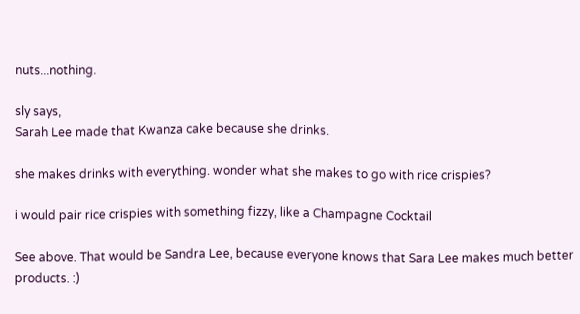nuts...nothing.

sly says,
Sarah Lee made that Kwanza cake because she drinks.

she makes drinks with everything. wonder what she makes to go with rice crispies?

i would pair rice crispies with something fizzy, like a Champagne Cocktail

See above. That would be Sandra Lee, because everyone knows that Sara Lee makes much better products. :)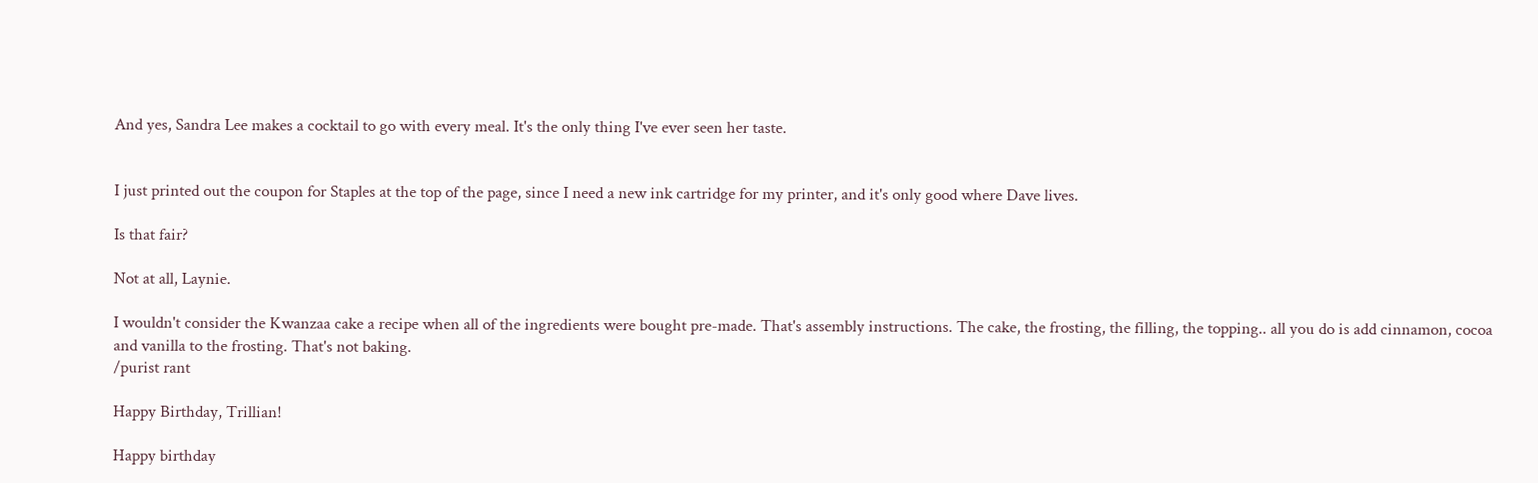And yes, Sandra Lee makes a cocktail to go with every meal. It's the only thing I've ever seen her taste.


I just printed out the coupon for Staples at the top of the page, since I need a new ink cartridge for my printer, and it's only good where Dave lives.

Is that fair?

Not at all, Laynie.

I wouldn't consider the Kwanzaa cake a recipe when all of the ingredients were bought pre-made. That's assembly instructions. The cake, the frosting, the filling, the topping.. all you do is add cinnamon, cocoa and vanilla to the frosting. That's not baking.
/purist rant

Happy Birthday, Trillian!

Happy birthday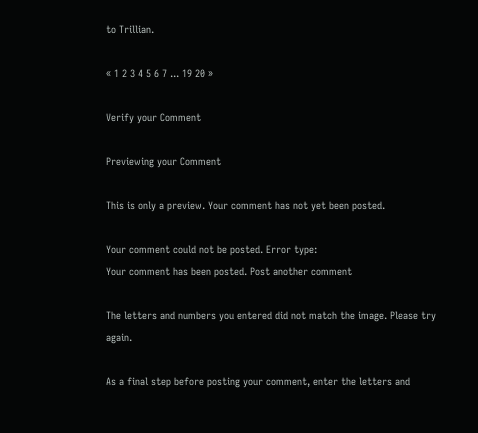to Trillian.

« 1 2 3 4 5 6 7 ... 19 20 »

Verify your Comment

Previewing your Comment

This is only a preview. Your comment has not yet been posted.

Your comment could not be posted. Error type:
Your comment has been posted. Post another comment

The letters and numbers you entered did not match the image. Please try again.

As a final step before posting your comment, enter the letters and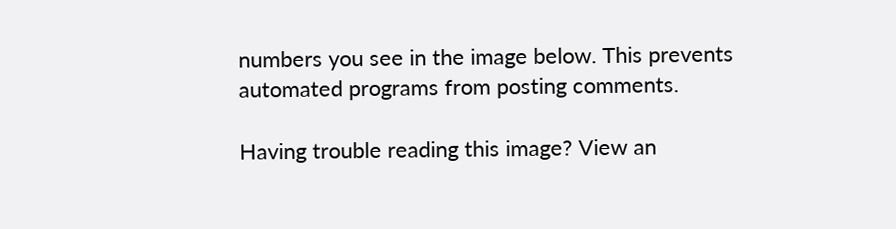numbers you see in the image below. This prevents automated programs from posting comments.

Having trouble reading this image? View an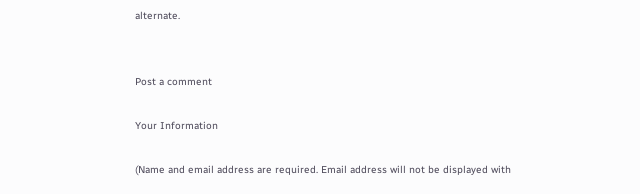alternate.


Post a comment

Your Information

(Name and email address are required. Email address will not be displayed with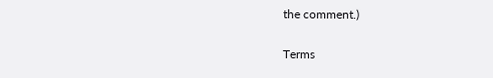the comment.)

Terms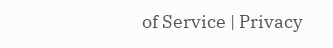of Service | Privacy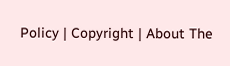Policy | Copyright | About The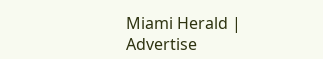Miami Herald | Advertise